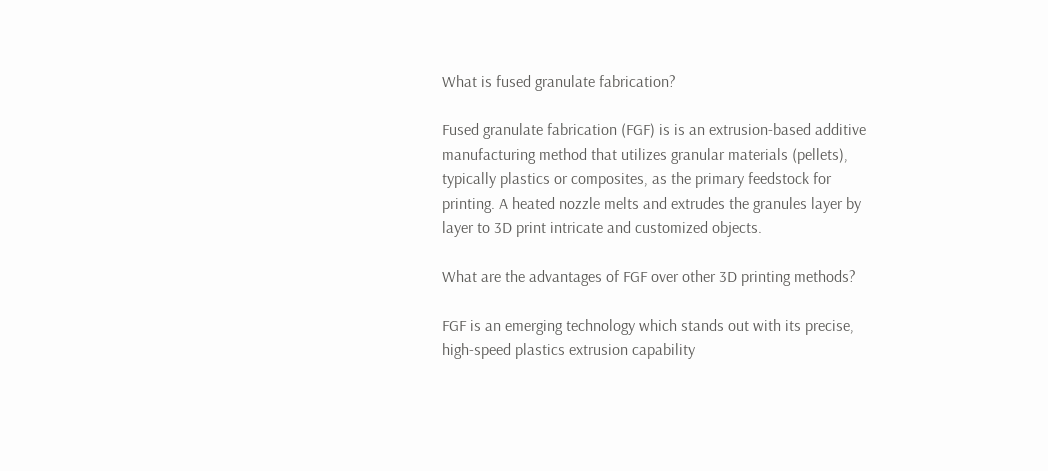What is fused granulate fabrication?

Fused granulate fabrication (FGF) is is an extrusion-based additive manufacturing method that utilizes granular materials (pellets), typically plastics or composites, as the primary feedstock for printing. A heated nozzle melts and extrudes the granules layer by layer to 3D print intricate and customized objects.

What are the advantages of FGF over other 3D printing methods?

FGF is an emerging technology which stands out with its precise, high-speed plastics extrusion capability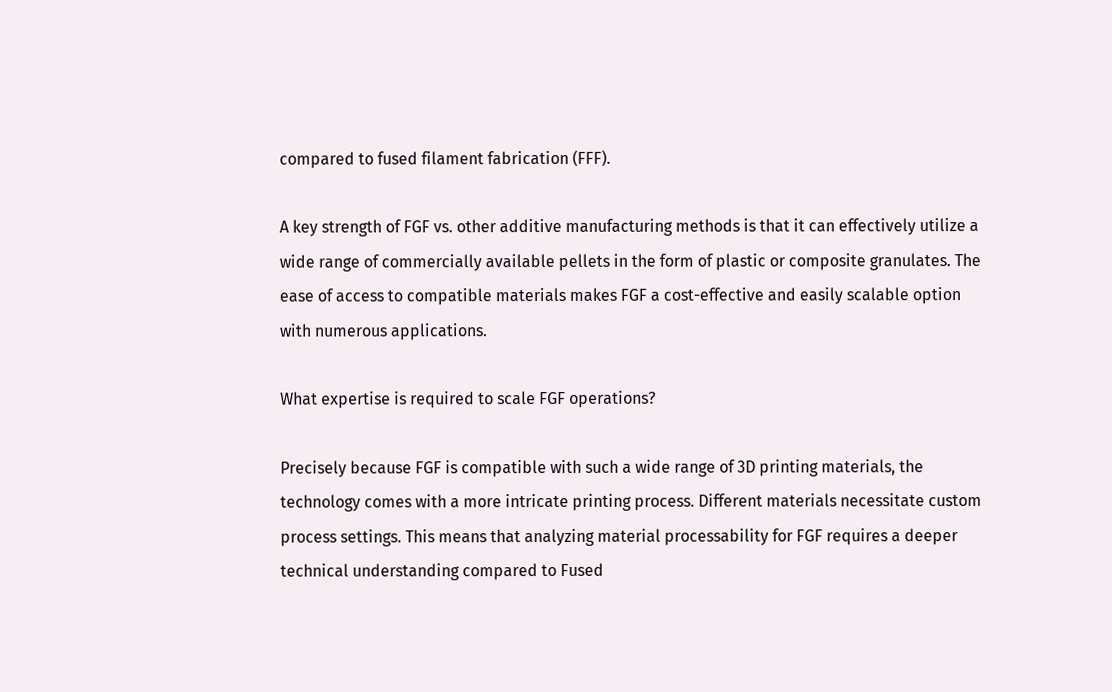compared to fused filament fabrication (FFF).

A key strength of FGF vs. other additive manufacturing methods is that it can effectively utilize a wide range of commercially available pellets in the form of plastic or composite granulates. The ease of access to compatible materials makes FGF a cost-effective and easily scalable option with numerous applications.

What expertise is required to scale FGF operations?

Precisely because FGF is compatible with such a wide range of 3D printing materials, the technology comes with a more intricate printing process. Different materials necessitate custom process settings. This means that analyzing material processability for FGF requires a deeper technical understanding compared to Fused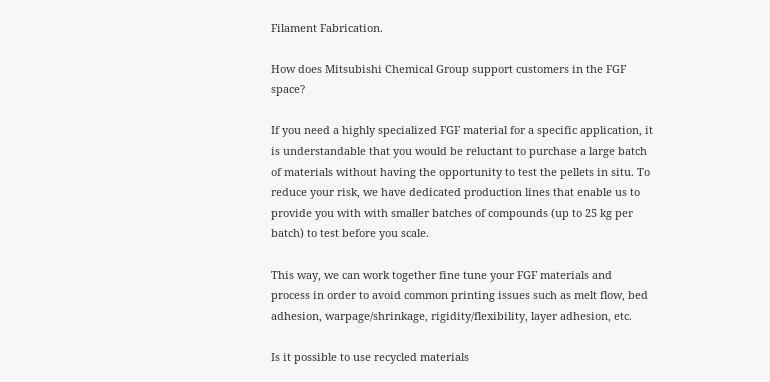Filament Fabrication.

How does Mitsubishi Chemical Group support customers in the FGF space?

If you need a highly specialized FGF material for a specific application, it is understandable that you would be reluctant to purchase a large batch of materials without having the opportunity to test the pellets in situ. To reduce your risk, we have dedicated production lines that enable us to provide you with with smaller batches of compounds (up to 25 kg per batch) to test before you scale.

This way, we can work together fine tune your FGF materials and process in order to avoid common printing issues such as melt flow, bed adhesion, warpage/shrinkage, rigidity/flexibility, layer adhesion, etc.

Is it possible to use recycled materials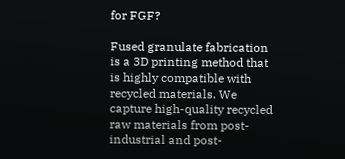for FGF?

Fused granulate fabrication is a 3D printing method that is highly compatible with recycled materials. We capture high-quality recycled raw materials from post-industrial and post-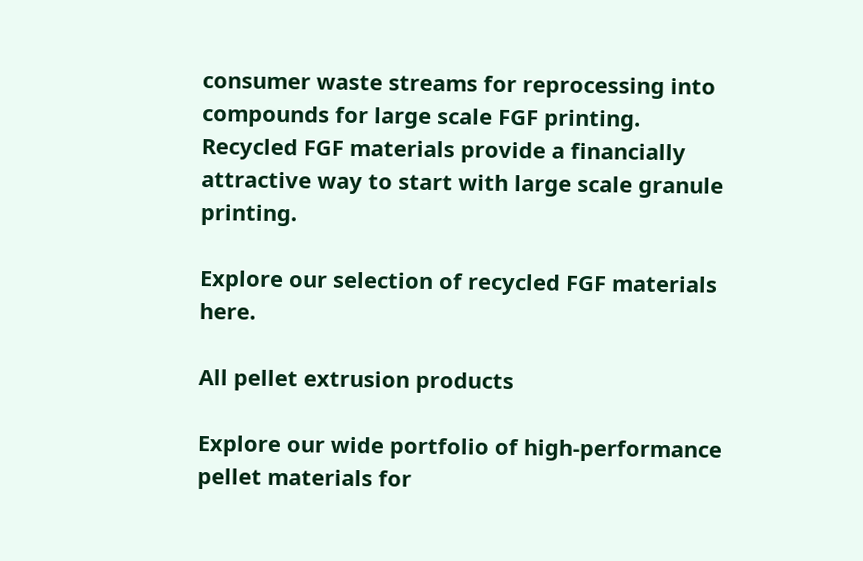consumer waste streams for reprocessing into compounds for large scale FGF printing. Recycled FGF materials provide a financially attractive way to start with large scale granule printing.

Explore our selection of recycled FGF materials here.

All pellet extrusion products

Explore our wide portfolio of high-performance pellet materials for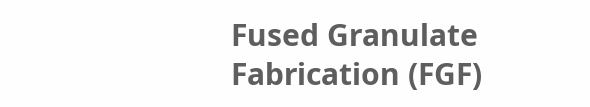Fused Granulate Fabrication (FGF)